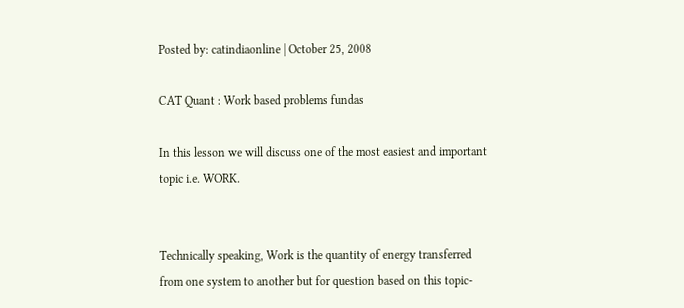Posted by: catindiaonline | October 25, 2008

CAT Quant : Work based problems fundas

In this lesson we will discuss one of the most easiest and important topic i.e. WORK.


Technically speaking, Work is the quantity of energy transferred from one system to another but for question based on this topic-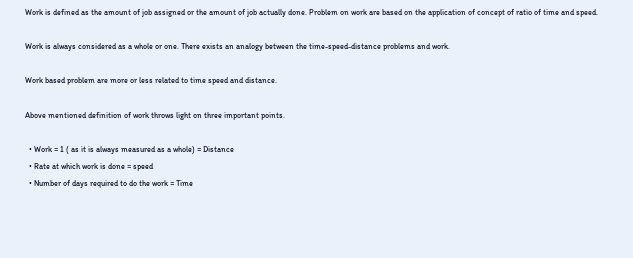Work is defined as the amount of job assigned or the amount of job actually done. Problem on work are based on the application of concept of ratio of time and speed.

Work is always considered as a whole or one. There exists an analogy between the time-speed-distance problems and work.

Work based problem are more or less related to time speed and distance.

Above mentioned definition of work throws light on three important points.

  • Work = 1 ( as it is always measured as a whole) = Distance
  • Rate at which work is done = speed
  • Number of days required to do the work = Time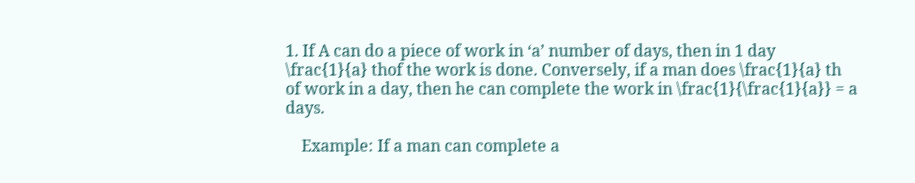1. If A can do a piece of work in ‘a’ number of days, then in 1 day \frac{1}{a} thof the work is done. Conversely, if a man does \frac{1}{a} th of work in a day, then he can complete the work in \frac{1}{\frac{1}{a}} = a days.

    Example: If a man can complete a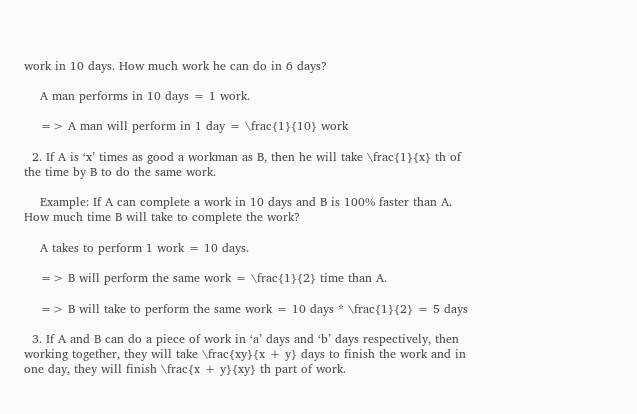work in 10 days. How much work he can do in 6 days?

    A man performs in 10 days = 1 work.

    => A man will perform in 1 day = \frac{1}{10} work

  2. If A is ‘x’ times as good a workman as B, then he will take \frac{1}{x} th of the time by B to do the same work.

    Example: If A can complete a work in 10 days and B is 100% faster than A. How much time B will take to complete the work?

    A takes to perform 1 work = 10 days.

    => B will perform the same work = \frac{1}{2} time than A.

    => B will take to perform the same work = 10 days * \frac{1}{2} = 5 days

  3. If A and B can do a piece of work in ‘a’ days and ‘b’ days respectively, then working together, they will take \frac{xy}{x + y} days to finish the work and in one day, they will finish \frac{x + y}{xy} th part of work.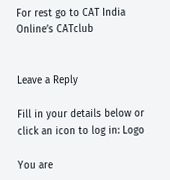For rest go to CAT India Online’s CATclub


Leave a Reply

Fill in your details below or click an icon to log in: Logo

You are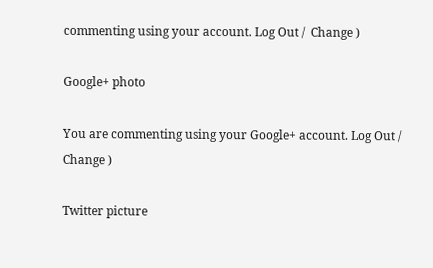commenting using your account. Log Out /  Change )

Google+ photo

You are commenting using your Google+ account. Log Out /  Change )

Twitter picture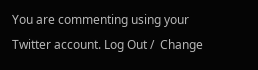You are commenting using your Twitter account. Log Out /  Change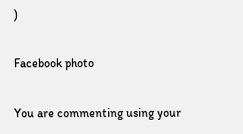)

Facebook photo

You are commenting using your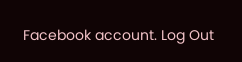Facebook account. Log Out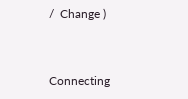/  Change )


Connecting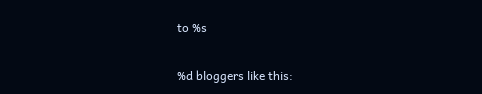to %s


%d bloggers like this: